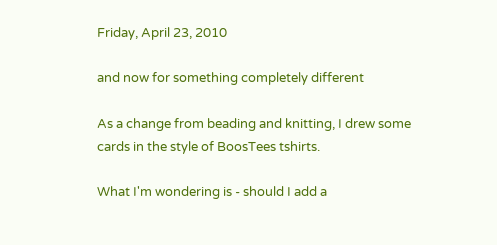Friday, April 23, 2010

and now for something completely different

As a change from beading and knitting, I drew some cards in the style of BoosTees tshirts.

What I'm wondering is - should I add a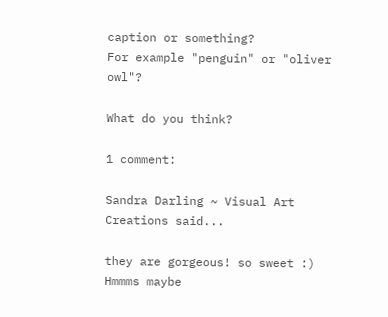caption or something?
For example "penguin" or "oliver owl"?

What do you think?

1 comment:

Sandra Darling ~ Visual Art Creations said...

they are gorgeous! so sweet :) Hmmms maybe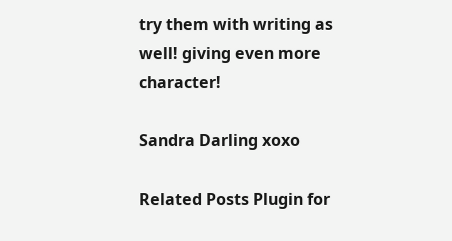try them with writing as well! giving even more character!

Sandra Darling xoxo

Related Posts Plugin for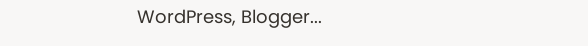WordPress, Blogger...